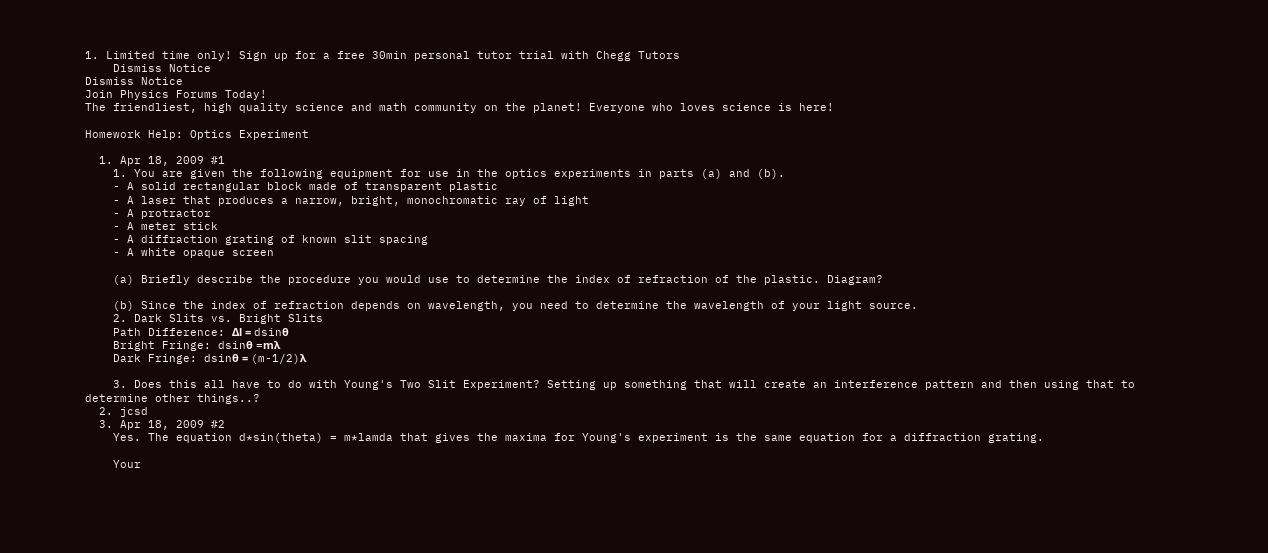1. Limited time only! Sign up for a free 30min personal tutor trial with Chegg Tutors
    Dismiss Notice
Dismiss Notice
Join Physics Forums Today!
The friendliest, high quality science and math community on the planet! Everyone who loves science is here!

Homework Help: Optics Experiment

  1. Apr 18, 2009 #1
    1. You are given the following equipment for use in the optics experiments in parts (a) and (b).
    - A solid rectangular block made of transparent plastic
    - A laser that produces a narrow, bright, monochromatic ray of light
    - A protractor
    - A meter stick
    - A diffraction grating of known slit spacing
    - A white opaque screen

    (a) Briefly describe the procedure you would use to determine the index of refraction of the plastic. Diagram?

    (b) Since the index of refraction depends on wavelength, you need to determine the wavelength of your light source.
    2. Dark Slits vs. Bright Slits
    Path Difference: Δl = dsinθ
    Bright Fringe: dsinθ =mλ
    Dark Fringe: dsinθ = (m-1/2)λ

    3. Does this all have to do with Young's Two Slit Experiment? Setting up something that will create an interference pattern and then using that to determine other things..?
  2. jcsd
  3. Apr 18, 2009 #2
    Yes. The equation d*sin(theta) = m*lamda that gives the maxima for Young's experiment is the same equation for a diffraction grating.

    Your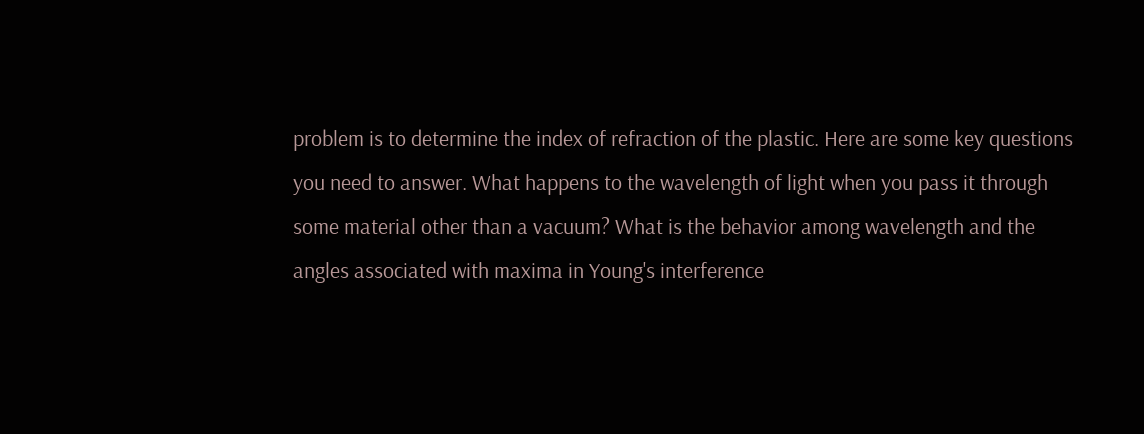problem is to determine the index of refraction of the plastic. Here are some key questions you need to answer. What happens to the wavelength of light when you pass it through some material other than a vacuum? What is the behavior among wavelength and the angles associated with maxima in Young's interference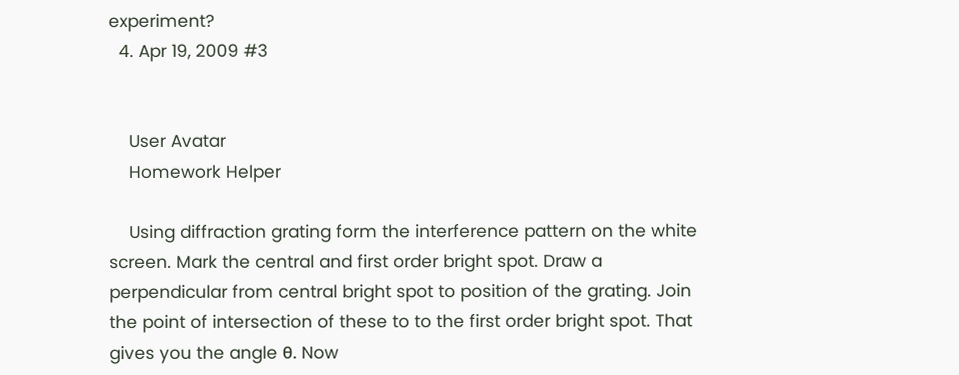experiment?
  4. Apr 19, 2009 #3


    User Avatar
    Homework Helper

    Using diffraction grating form the interference pattern on the white screen. Mark the central and first order bright spot. Draw a perpendicular from central bright spot to position of the grating. Join the point of intersection of these to to the first order bright spot. That gives you the angle θ. Now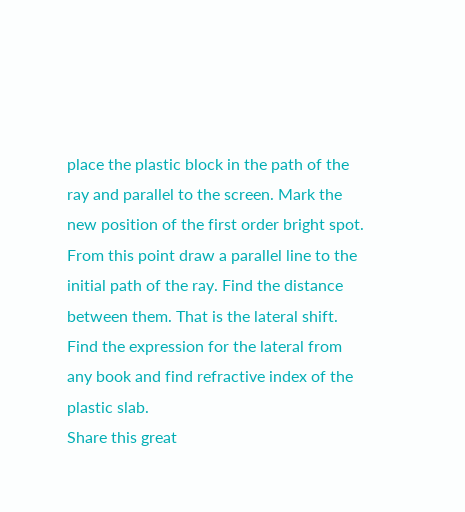place the plastic block in the path of the ray and parallel to the screen. Mark the new position of the first order bright spot. From this point draw a parallel line to the initial path of the ray. Find the distance between them. That is the lateral shift. Find the expression for the lateral from any book and find refractive index of the plastic slab.
Share this great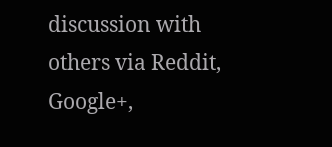discussion with others via Reddit, Google+,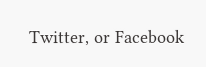Twitter, or Facebook